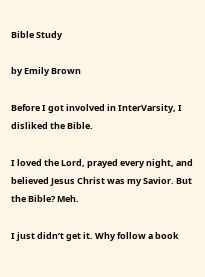Bible Study

by Emily Brown

Before I got involved in InterVarsity, I disliked the Bible.

I loved the Lord, prayed every night, and believed Jesus Christ was my Savior. But the Bible? Meh.

I just didn’t get it. Why follow a book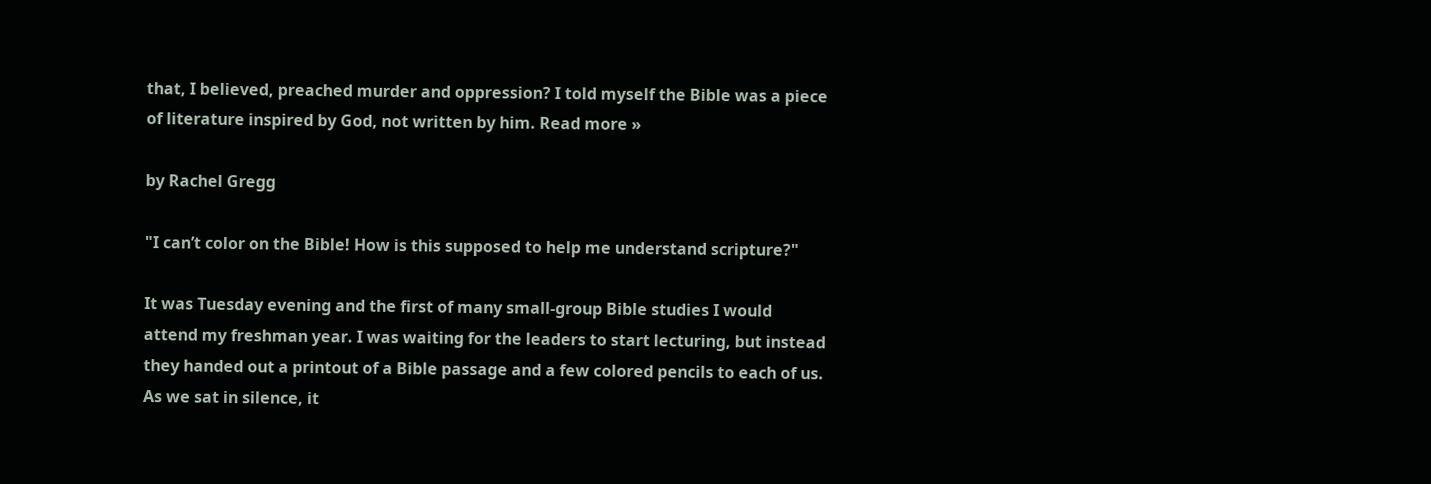that, I believed, preached murder and oppression? I told myself the Bible was a piece of literature inspired by God, not written by him. Read more »

by Rachel Gregg

"I can’t color on the Bible! How is this supposed to help me understand scripture?"

It was Tuesday evening and the first of many small-group Bible studies I would attend my freshman year. I was waiting for the leaders to start lecturing, but instead they handed out a printout of a Bible passage and a few colored pencils to each of us. As we sat in silence, it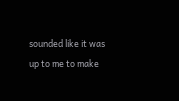sounded like it was up to me to make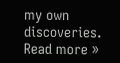my own discoveries. Read more »